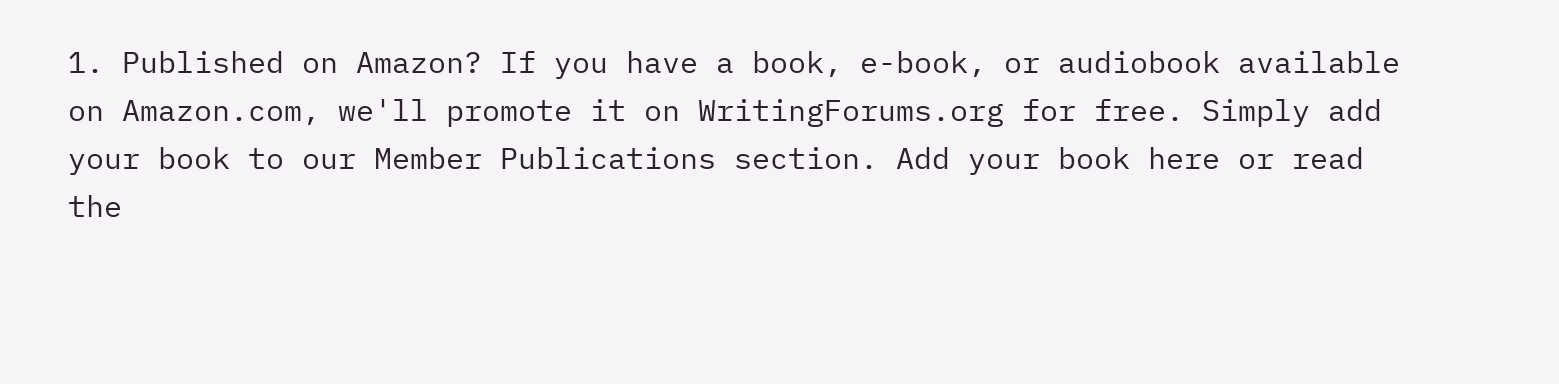1. Published on Amazon? If you have a book, e-book, or audiobook available on Amazon.com, we'll promote it on WritingForums.org for free. Simply add your book to our Member Publications section. Add your book here or read the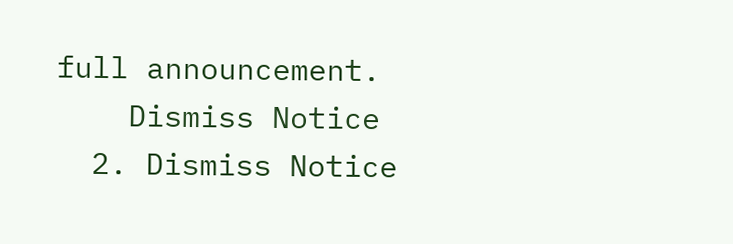full announcement.
    Dismiss Notice
  2. Dismiss Notice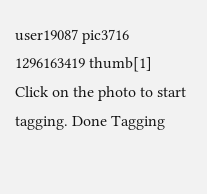user19087 pic3716 1296163419 thumb[1]
Click on the photo to start tagging. Done Tagging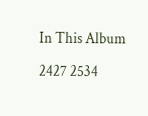In This Album

2427 2534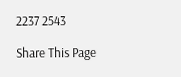2237 2543

Share This Page